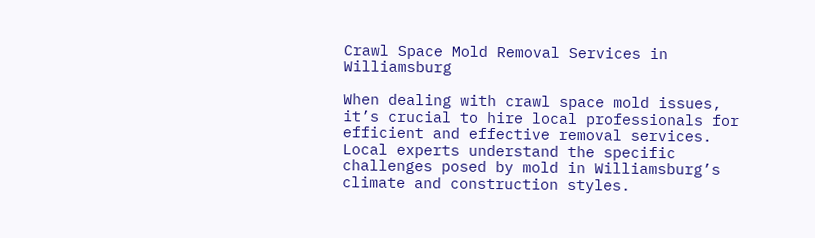Crawl Space Mold Removal Services in Williamsburg

When dealing with crawl space mold issues, it’s crucial to hire local professionals for efficient and effective removal services. Local experts understand the specific challenges posed by mold in Williamsburg’s climate and construction styles.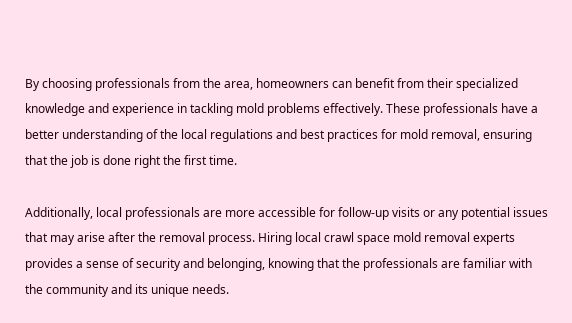By choosing professionals from the area, homeowners can benefit from their specialized knowledge and experience in tackling mold problems effectively. These professionals have a better understanding of the local regulations and best practices for mold removal, ensuring that the job is done right the first time.

Additionally, local professionals are more accessible for follow-up visits or any potential issues that may arise after the removal process. Hiring local crawl space mold removal experts provides a sense of security and belonging, knowing that the professionals are familiar with the community and its unique needs.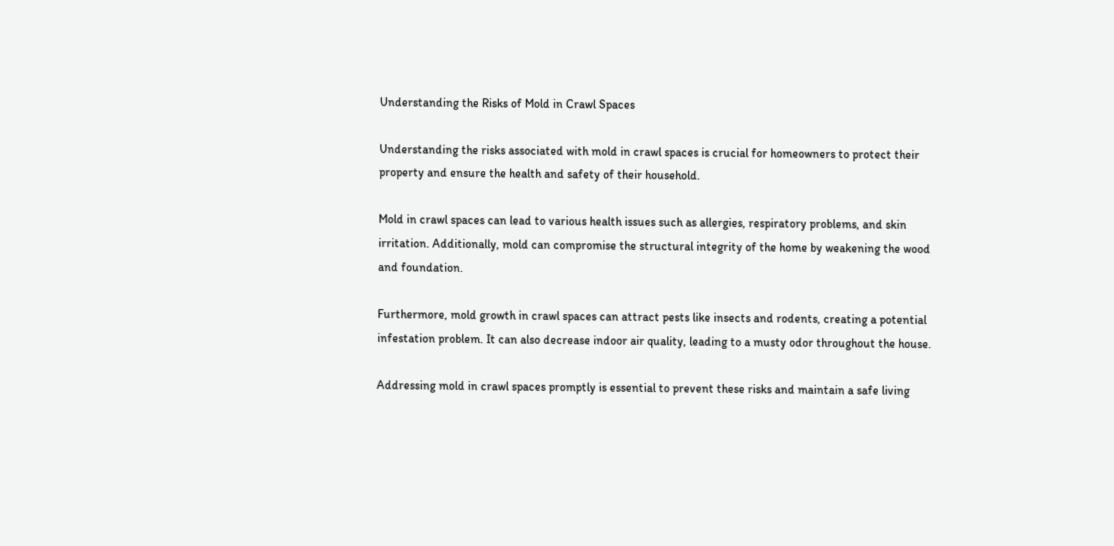Understanding the Risks of Mold in Crawl Spaces

Understanding the risks associated with mold in crawl spaces is crucial for homeowners to protect their property and ensure the health and safety of their household.

Mold in crawl spaces can lead to various health issues such as allergies, respiratory problems, and skin irritation. Additionally, mold can compromise the structural integrity of the home by weakening the wood and foundation.

Furthermore, mold growth in crawl spaces can attract pests like insects and rodents, creating a potential infestation problem. It can also decrease indoor air quality, leading to a musty odor throughout the house.

Addressing mold in crawl spaces promptly is essential to prevent these risks and maintain a safe living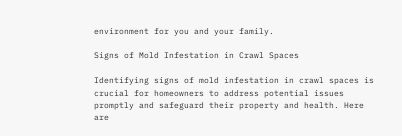environment for you and your family.

Signs of Mold Infestation in Crawl Spaces

Identifying signs of mold infestation in crawl spaces is crucial for homeowners to address potential issues promptly and safeguard their property and health. Here are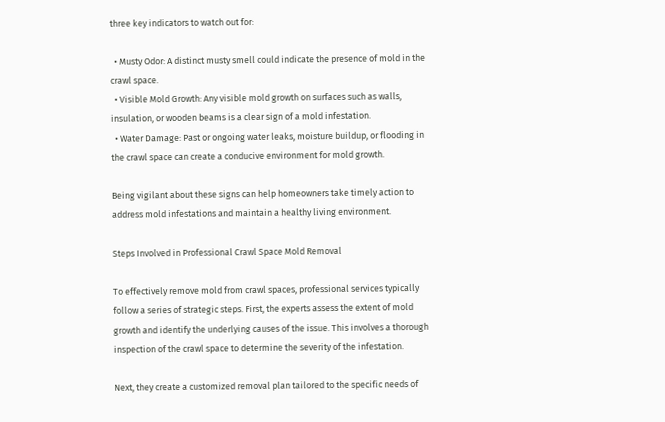three key indicators to watch out for:

  • Musty Odor: A distinct musty smell could indicate the presence of mold in the crawl space.
  • Visible Mold Growth: Any visible mold growth on surfaces such as walls, insulation, or wooden beams is a clear sign of a mold infestation.
  • Water Damage: Past or ongoing water leaks, moisture buildup, or flooding in the crawl space can create a conducive environment for mold growth.

Being vigilant about these signs can help homeowners take timely action to address mold infestations and maintain a healthy living environment.

Steps Involved in Professional Crawl Space Mold Removal

To effectively remove mold from crawl spaces, professional services typically follow a series of strategic steps. First, the experts assess the extent of mold growth and identify the underlying causes of the issue. This involves a thorough inspection of the crawl space to determine the severity of the infestation.

Next, they create a customized removal plan tailored to the specific needs of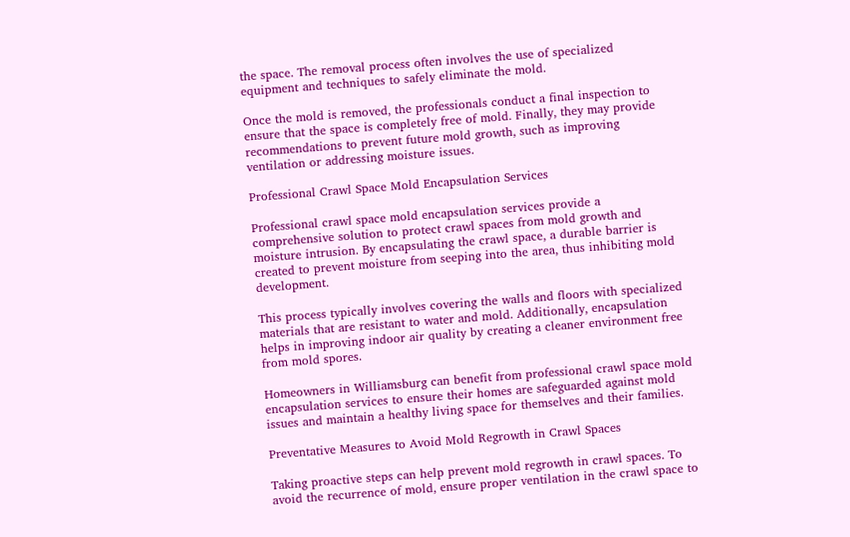the space. The removal process often involves the use of specialized equipment and techniques to safely eliminate the mold.

Once the mold is removed, the professionals conduct a final inspection to ensure that the space is completely free of mold. Finally, they may provide recommendations to prevent future mold growth, such as improving ventilation or addressing moisture issues.

Professional Crawl Space Mold Encapsulation Services

Professional crawl space mold encapsulation services provide a comprehensive solution to protect crawl spaces from mold growth and moisture intrusion. By encapsulating the crawl space, a durable barrier is created to prevent moisture from seeping into the area, thus inhibiting mold development.

This process typically involves covering the walls and floors with specialized materials that are resistant to water and mold. Additionally, encapsulation helps in improving indoor air quality by creating a cleaner environment free from mold spores.

Homeowners in Williamsburg can benefit from professional crawl space mold encapsulation services to ensure their homes are safeguarded against mold issues and maintain a healthy living space for themselves and their families.

Preventative Measures to Avoid Mold Regrowth in Crawl Spaces

Taking proactive steps can help prevent mold regrowth in crawl spaces. To avoid the recurrence of mold, ensure proper ventilation in the crawl space to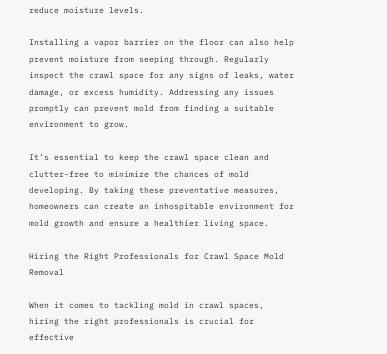reduce moisture levels.

Installing a vapor barrier on the floor can also help prevent moisture from seeping through. Regularly inspect the crawl space for any signs of leaks, water damage, or excess humidity. Addressing any issues promptly can prevent mold from finding a suitable environment to grow.

It’s essential to keep the crawl space clean and clutter-free to minimize the chances of mold developing. By taking these preventative measures, homeowners can create an inhospitable environment for mold growth and ensure a healthier living space.

Hiring the Right Professionals for Crawl Space Mold Removal

When it comes to tackling mold in crawl spaces, hiring the right professionals is crucial for effective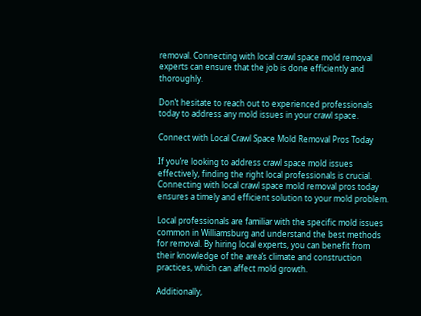removal. Connecting with local crawl space mold removal experts can ensure that the job is done efficiently and thoroughly.

Don’t hesitate to reach out to experienced professionals today to address any mold issues in your crawl space.

Connect with Local Crawl Space Mold Removal Pros Today

If you’re looking to address crawl space mold issues effectively, finding the right local professionals is crucial. Connecting with local crawl space mold removal pros today ensures a timely and efficient solution to your mold problem.

Local professionals are familiar with the specific mold issues common in Williamsburg and understand the best methods for removal. By hiring local experts, you can benefit from their knowledge of the area’s climate and construction practices, which can affect mold growth.

Additionally,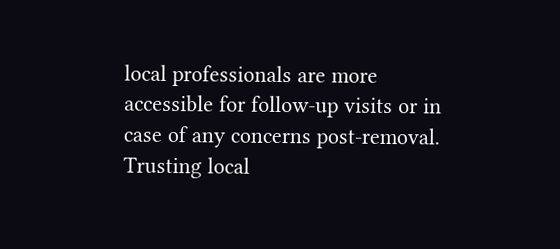local professionals are more accessible for follow-up visits or in case of any concerns post-removal. Trusting local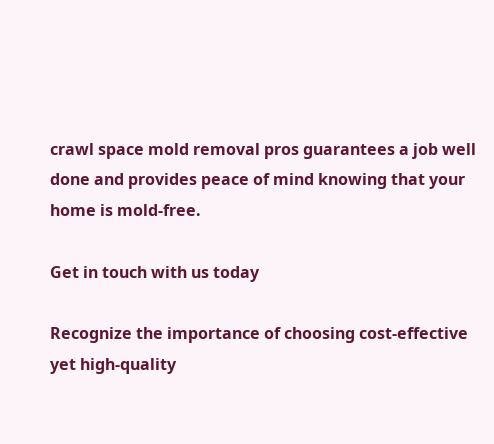crawl space mold removal pros guarantees a job well done and provides peace of mind knowing that your home is mold-free.

Get in touch with us today

Recognize the importance of choosing cost-effective yet high-quality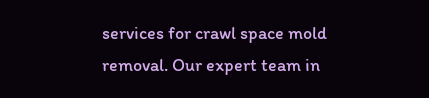services for crawl space mold removal. Our expert team in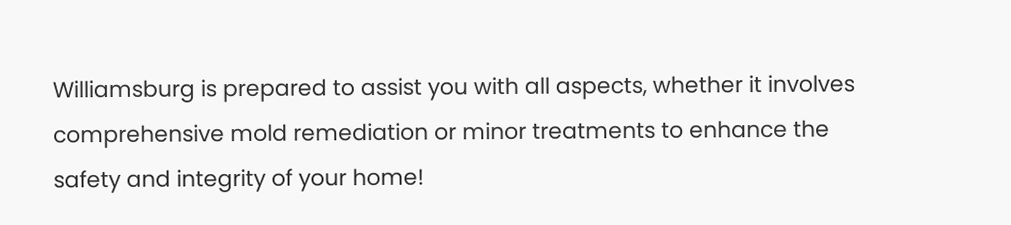Williamsburg is prepared to assist you with all aspects, whether it involves comprehensive mold remediation or minor treatments to enhance the safety and integrity of your home!